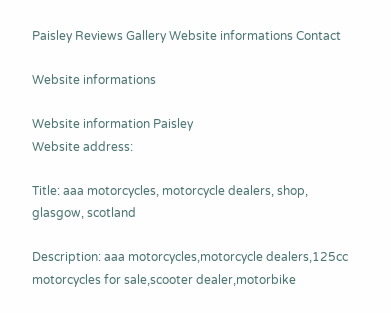Paisley Reviews Gallery Website informations Contact

Website informations

Website information Paisley
Website address:

Title: aaa motorcycles, motorcycle dealers, shop, glasgow, scotland

Description: aaa motorcycles,motorcycle dealers,125cc motorcycles for sale,scooter dealer,motorbike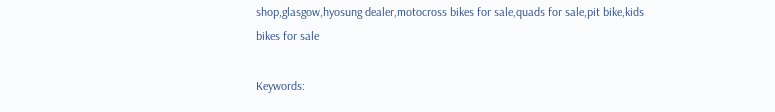shop,glasgow,hyosung dealer,motocross bikes for sale,quads for sale,pit bike,kids bikes for sale

Keywords: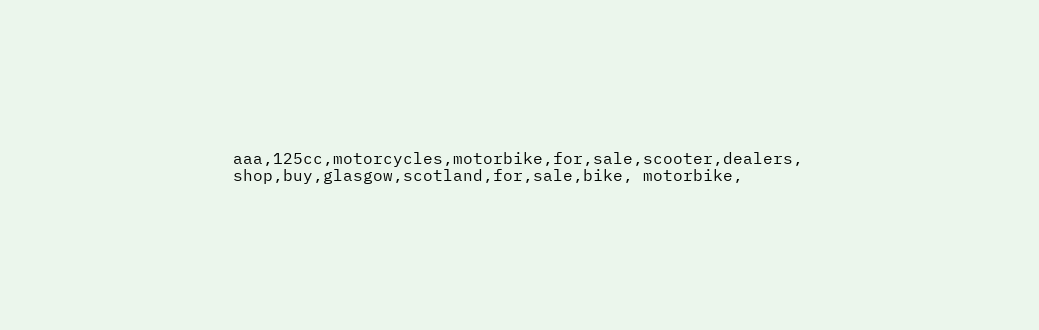aaa,125cc,motorcycles,motorbike,for,sale,scooter,dealers, shop,buy,glasgow,scotland,for,sale,bike, motorbike,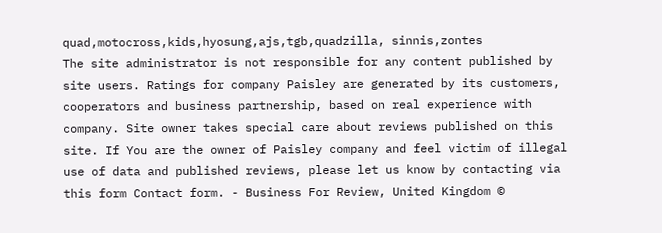quad,motocross,kids,hyosung,ajs,tgb,quadzilla, sinnis,zontes
The site administrator is not responsible for any content published by site users. Ratings for company Paisley are generated by its customers, cooperators and business partnership, based on real experience with company. Site owner takes special care about reviews published on this site. If You are the owner of Paisley company and feel victim of illegal use of data and published reviews, please let us know by contacting via this form Contact form. - Business For Review, United Kingdom ©